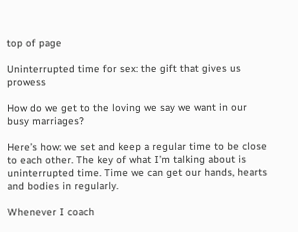top of page

Uninterrupted time for sex: the gift that gives us prowess

How do we get to the loving we say we want in our busy marriages?

Here’s how: we set and keep a regular time to be close to each other. The key of what I’m talking about is uninterrupted time. Time we can get our hands, hearts and bodies in regularly.

Whenever I coach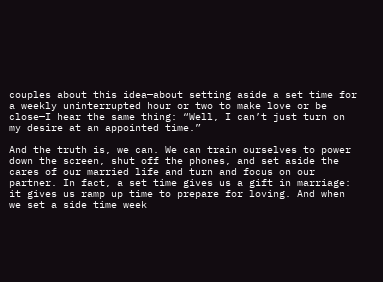couples about this idea—about setting aside a set time for a weekly uninterrupted hour or two to make love or be close—I hear the same thing: “Well, I can’t just turn on my desire at an appointed time.”

And the truth is, we can. We can train ourselves to power down the screen, shut off the phones, and set aside the cares of our married life and turn and focus on our partner. In fact, a set time gives us a gift in marriage: it gives us ramp up time to prepare for loving. And when we set a side time week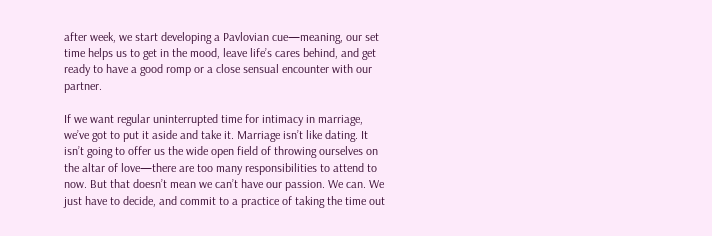after week, we start developing a Pavlovian cue—meaning, our set time helps us to get in the mood, leave life’s cares behind, and get ready to have a good romp or a close sensual encounter with our partner.

If we want regular uninterrupted time for intimacy in marriage, we’ve got to put it aside and take it. Marriage isn’t like dating. It isn’t going to offer us the wide open field of throwing ourselves on the altar of love—there are too many responsibilities to attend to now. But that doesn’t mean we can’t have our passion. We can. We just have to decide, and commit to a practice of taking the time out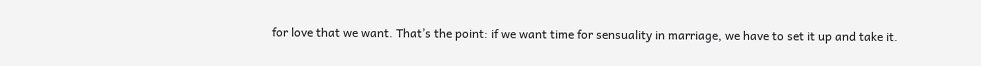for love that we want. That’s the point: if we want time for sensuality in marriage, we have to set it up and take it.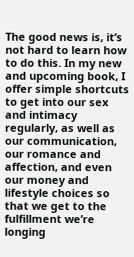The good news is, it’s not hard to learn how to do this. In my new and upcoming book, I offer simple shortcuts to get into our sex and intimacy regularly, as well as our communication, our romance and affection, and even our money and lifestyle choices so that we get to the fulfillment we’re longing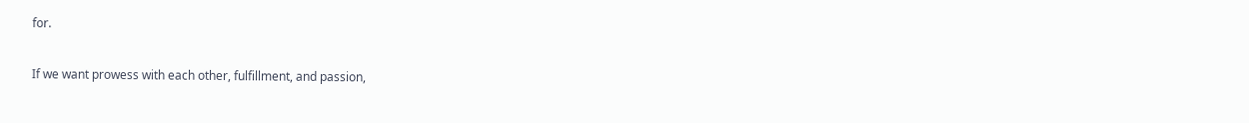for.

If we want prowess with each other, fulfillment, and passion,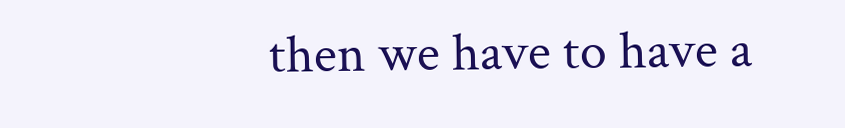then we have to have a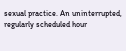sexual practice. An uninterrupted, regularly scheduled hour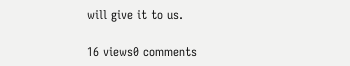will give it to us.

16 views0 comments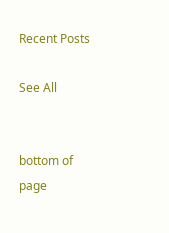Recent Posts

See All


bottom of page